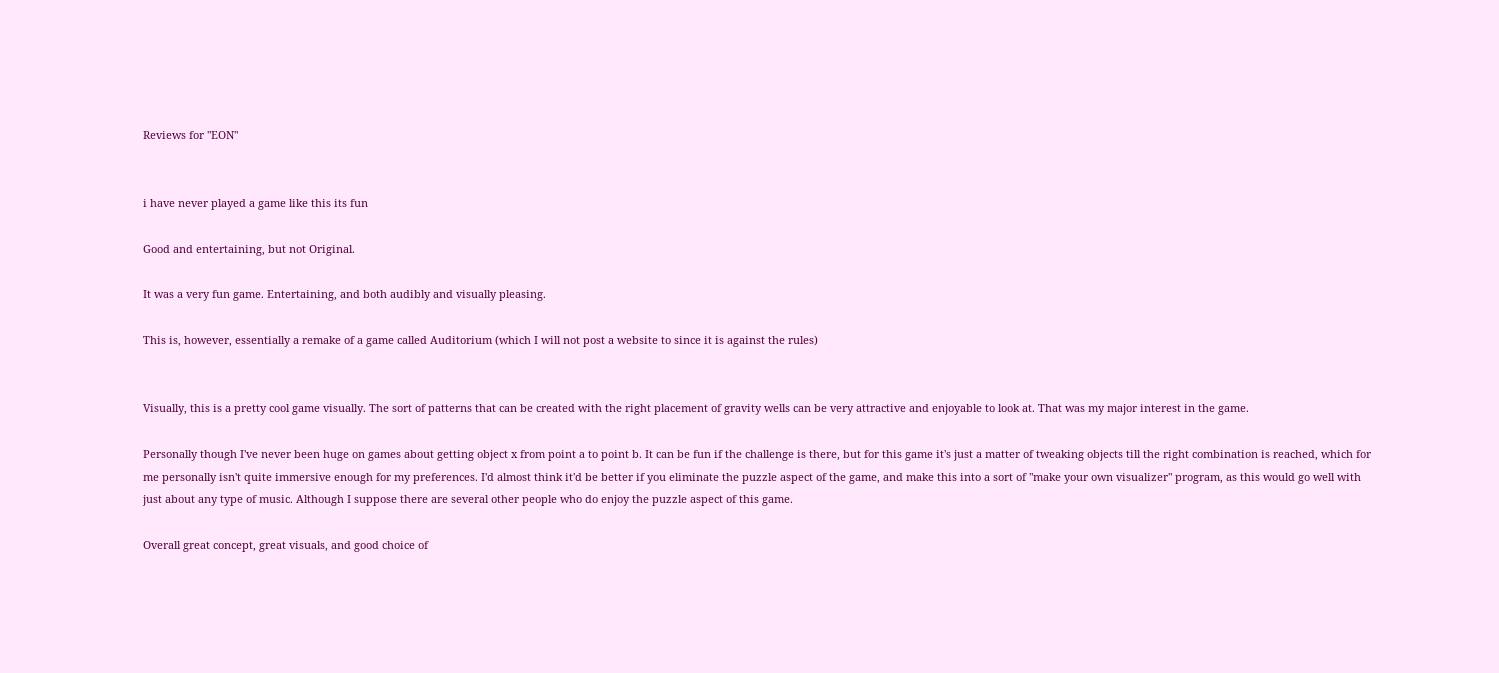Reviews for "EON"


i have never played a game like this its fun

Good and entertaining, but not Original.

It was a very fun game. Entertaining, and both audibly and visually pleasing.

This is, however, essentially a remake of a game called Auditorium (which I will not post a website to since it is against the rules)


Visually, this is a pretty cool game visually. The sort of patterns that can be created with the right placement of gravity wells can be very attractive and enjoyable to look at. That was my major interest in the game.

Personally though I've never been huge on games about getting object x from point a to point b. It can be fun if the challenge is there, but for this game it's just a matter of tweaking objects till the right combination is reached, which for me personally isn't quite immersive enough for my preferences. I'd almost think it'd be better if you eliminate the puzzle aspect of the game, and make this into a sort of "make your own visualizer" program, as this would go well with just about any type of music. Although I suppose there are several other people who do enjoy the puzzle aspect of this game.

Overall great concept, great visuals, and good choice of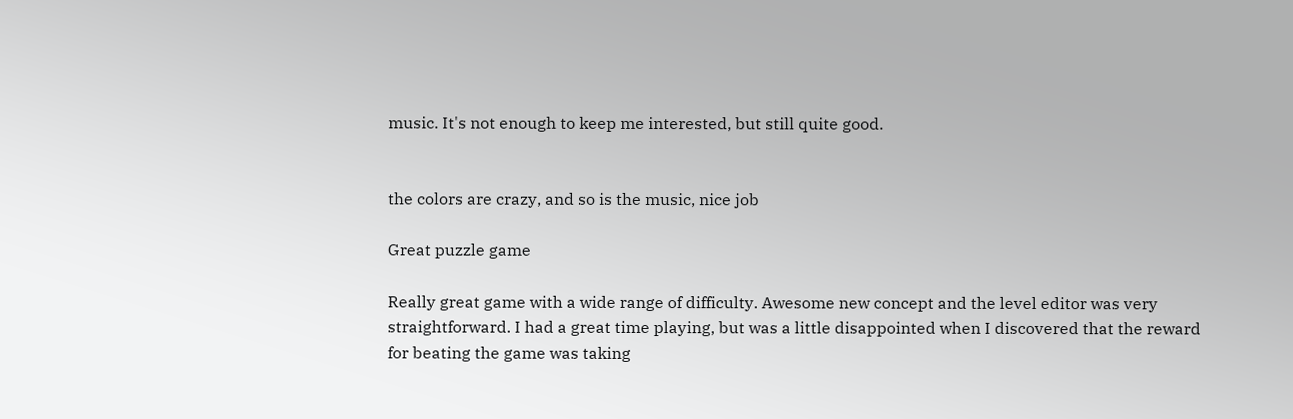music. It's not enough to keep me interested, but still quite good.


the colors are crazy, and so is the music, nice job

Great puzzle game

Really great game with a wide range of difficulty. Awesome new concept and the level editor was very straightforward. I had a great time playing, but was a little disappointed when I discovered that the reward for beating the game was taking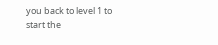you back to level 1 to start the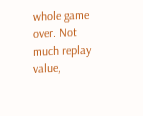whole game over. Not much replay value,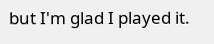but I'm glad I played it.